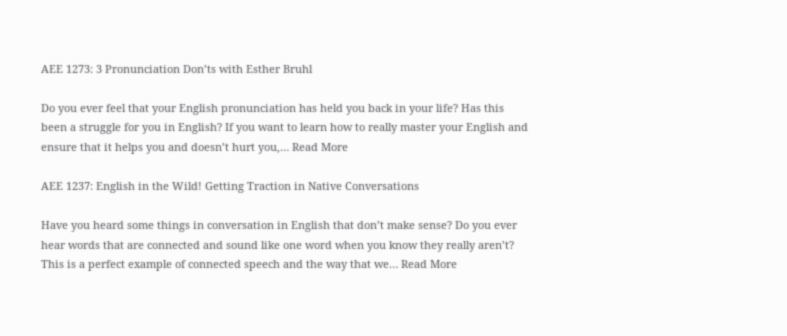AEE 1273: 3 Pronunciation Don’ts with Esther Bruhl

Do you ever feel that your English pronunciation has held you back in your life? Has this been a struggle for you in English? If you want to learn how to really master your English and ensure that it helps you and doesn’t hurt you,… Read More

AEE 1237: English in the Wild! Getting Traction in Native Conversations

Have you heard some things in conversation in English that don’t make sense? Do you ever hear words that are connected and sound like one word when you know they really aren’t? This is a perfect example of connected speech and the way that we… Read More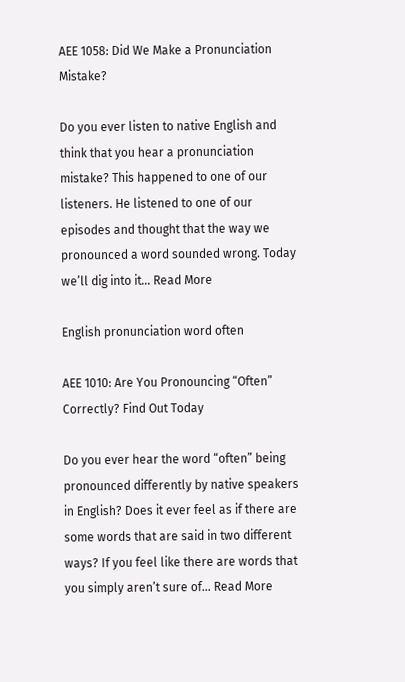AEE 1058: Did We Make a Pronunciation Mistake?

Do you ever listen to native English and think that you hear a pronunciation mistake? This happened to one of our listeners. He listened to one of our episodes and thought that the way we pronounced a word sounded wrong. Today we’ll dig into it… Read More

English pronunciation word often

AEE 1010: Are You Pronouncing “Often” Correctly? Find Out Today

Do you ever hear the word “often” being pronounced differently by native speakers in English? Does it ever feel as if there are some words that are said in two different ways? If you feel like there are words that you simply aren’t sure of… Read More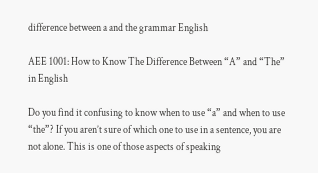difference between a and the grammar English

AEE 1001: How to Know The Difference Between “A” and “The” in English

Do you find it confusing to know when to use “a” and when to use “the”? If you aren’t sure of which one to use in a sentence, you are not alone. This is one of those aspects of speaking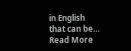in English that can be… Read More